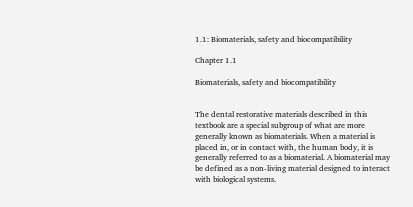1.1: Biomaterials, safety and biocompatibility

Chapter 1.1

Biomaterials, safety and biocompatibility


The dental restorative materials described in this textbook are a special subgroup of what are more generally known as biomaterials. When a material is placed in, or in contact with, the human body, it is generally referred to as a biomaterial. A biomaterial may be defined as a non-living material designed to interact with biological systems.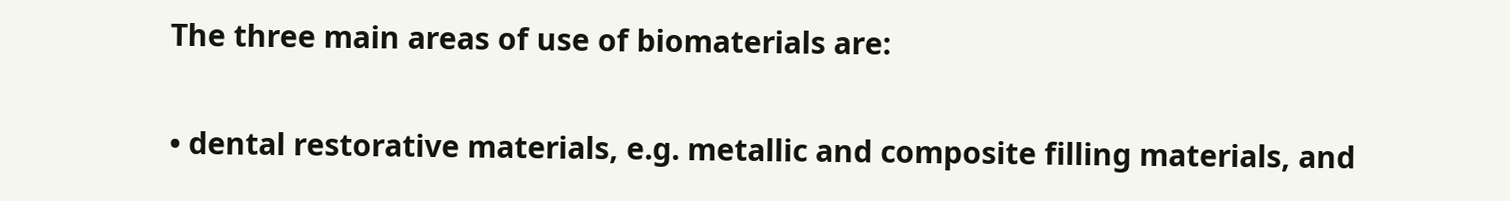The three main areas of use of biomaterials are:

• dental restorative materials, e.g. metallic and composite filling materials, and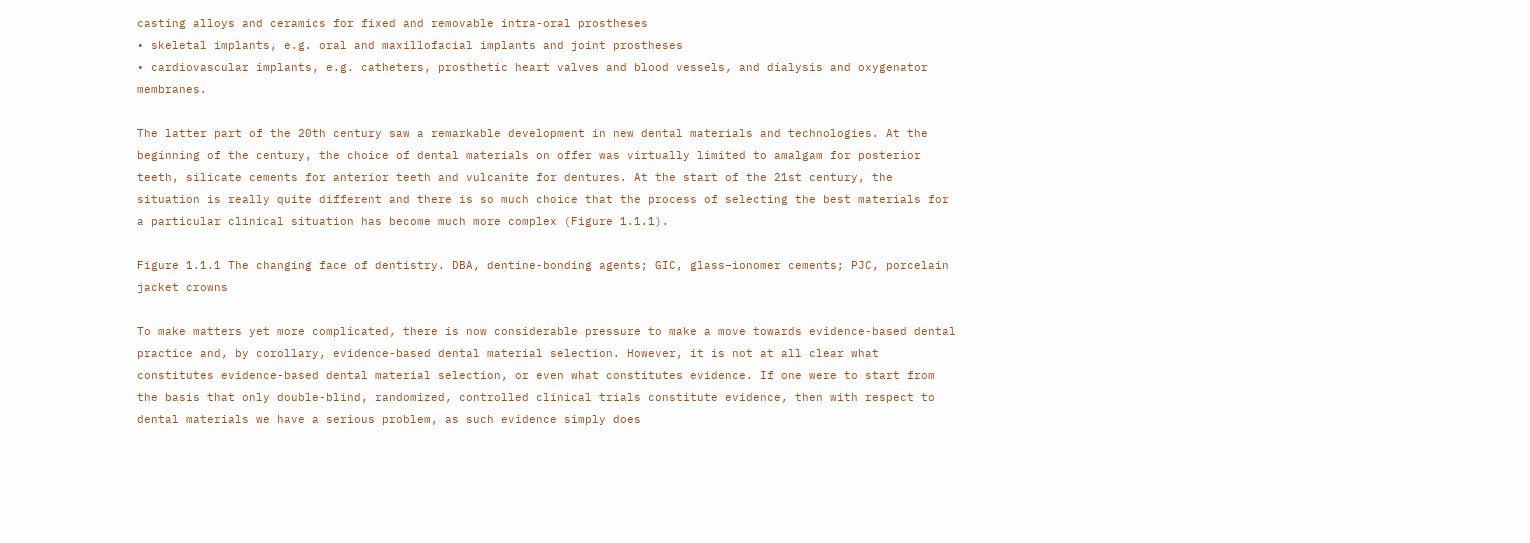casting alloys and ceramics for fixed and removable intra-oral prostheses
• skeletal implants, e.g. oral and maxillofacial implants and joint prostheses
• cardiovascular implants, e.g. catheters, prosthetic heart valves and blood vessels, and dialysis and oxygenator membranes.

The latter part of the 20th century saw a remarkable development in new dental materials and technologies. At the beginning of the century, the choice of dental materials on offer was virtually limited to amalgam for posterior teeth, silicate cements for anterior teeth and vulcanite for dentures. At the start of the 21st century, the situation is really quite different and there is so much choice that the process of selecting the best materials for a particular clinical situation has become much more complex (Figure 1.1.1).

Figure 1.1.1 The changing face of dentistry. DBA, dentine-bonding agents; GIC, glass–ionomer cements; PJC, porcelain jacket crowns

To make matters yet more complicated, there is now considerable pressure to make a move towards evidence-based dental practice and, by corollary, evidence-based dental material selection. However, it is not at all clear what constitutes evidence-based dental material selection, or even what constitutes evidence. If one were to start from the basis that only double-blind, randomized, controlled clinical trials constitute evidence, then with respect to dental materials we have a serious problem, as such evidence simply does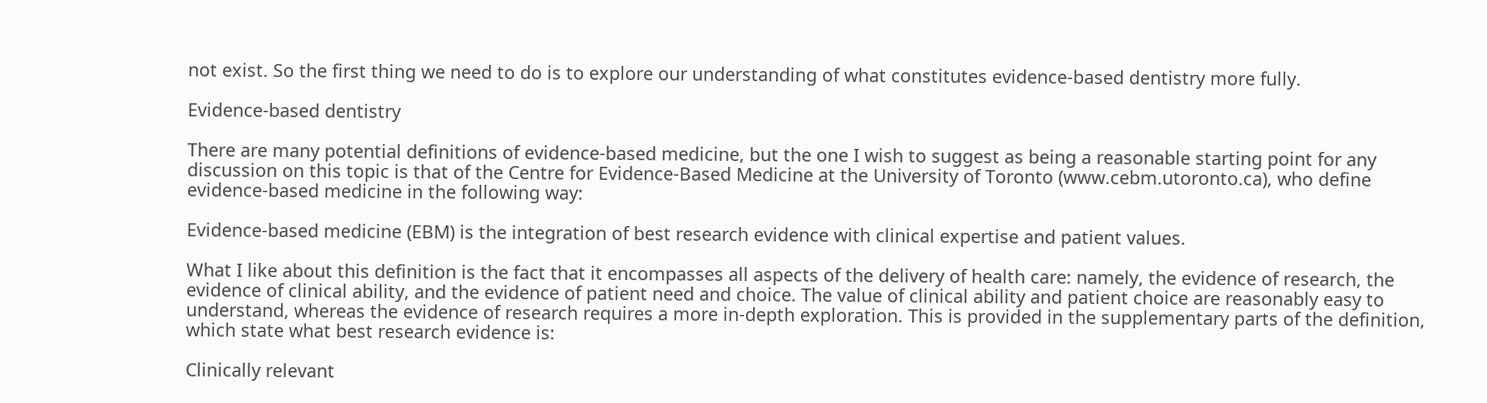not exist. So the first thing we need to do is to explore our understanding of what constitutes evidence-based dentistry more fully.

Evidence-based dentistry

There are many potential definitions of evidence-based medicine, but the one I wish to suggest as being a reasonable starting point for any discussion on this topic is that of the Centre for Evidence-Based Medicine at the University of Toronto (www.cebm.utoronto.ca), who define evidence-based medicine in the following way:

Evidence-based medicine (EBM) is the integration of best research evidence with clinical expertise and patient values.

What I like about this definition is the fact that it encompasses all aspects of the delivery of health care: namely, the evidence of research, the evidence of clinical ability, and the evidence of patient need and choice. The value of clinical ability and patient choice are reasonably easy to understand, whereas the evidence of research requires a more in-depth exploration. This is provided in the supplementary parts of the definition, which state what best research evidence is:

Clinically relevant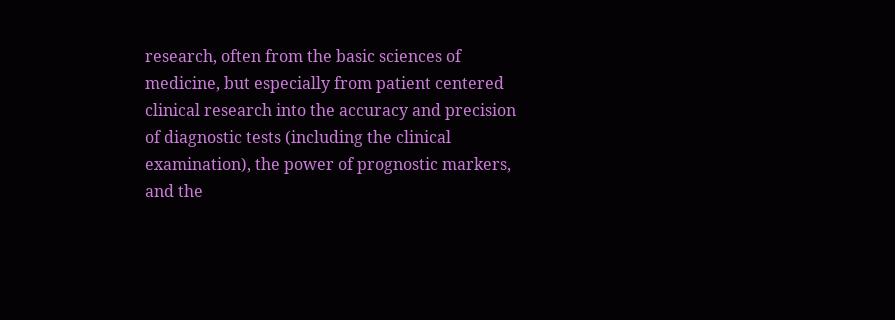research, often from the basic sciences of medicine, but especially from patient centered clinical research into the accuracy and precision of diagnostic tests (including the clinical examination), the power of prognostic markers, and the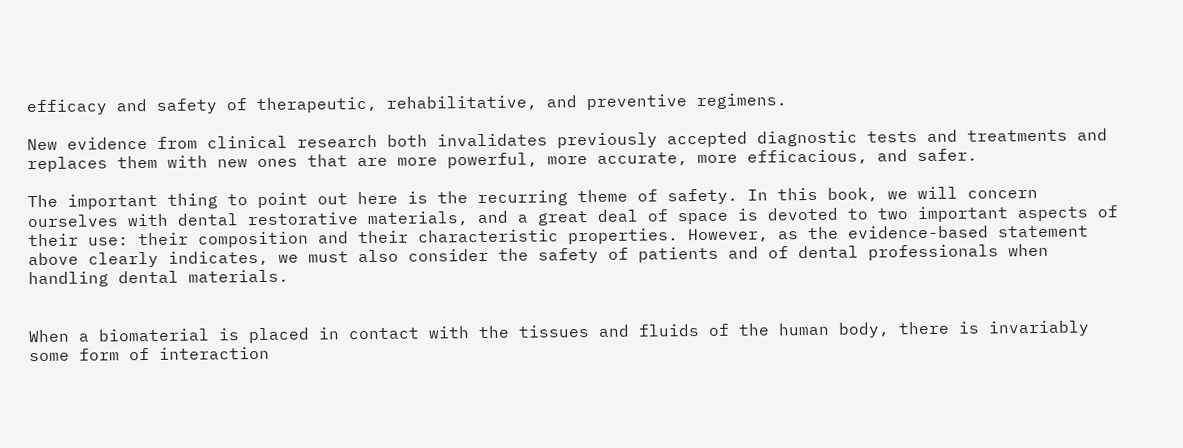efficacy and safety of therapeutic, rehabilitative, and preventive regimens.

New evidence from clinical research both invalidates previously accepted diagnostic tests and treatments and replaces them with new ones that are more powerful, more accurate, more efficacious, and safer.

The important thing to point out here is the recurring theme of safety. In this book, we will concern ourselves with dental restorative materials, and a great deal of space is devoted to two important aspects of their use: their composition and their characteristic properties. However, as the evidence-based statement above clearly indicates, we must also consider the safety of patients and of dental professionals when handling dental materials.


When a biomaterial is placed in contact with the tissues and fluids of the human body, there is invariably some form of interaction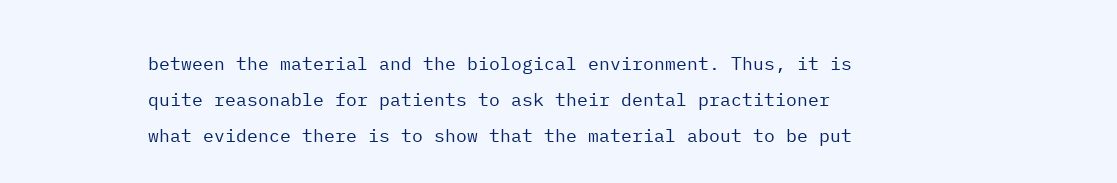between the material and the biological environment. Thus, it is quite reasonable for patients to ask their dental practitioner what evidence there is to show that the material about to be put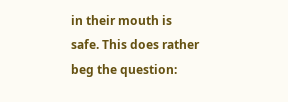in their mouth is safe. This does rather beg the question: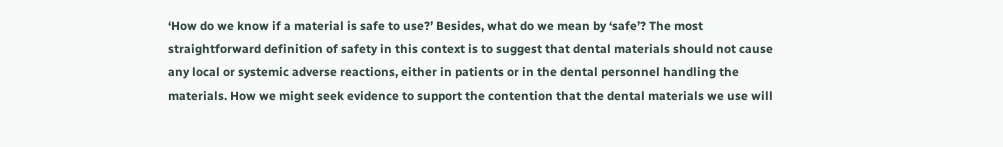‘How do we know if a material is safe to use?’ Besides, what do we mean by ‘safe’? The most straightforward definition of safety in this context is to suggest that dental materials should not cause any local or systemic adverse reactions, either in patients or in the dental personnel handling the materials. How we might seek evidence to support the contention that the dental materials we use will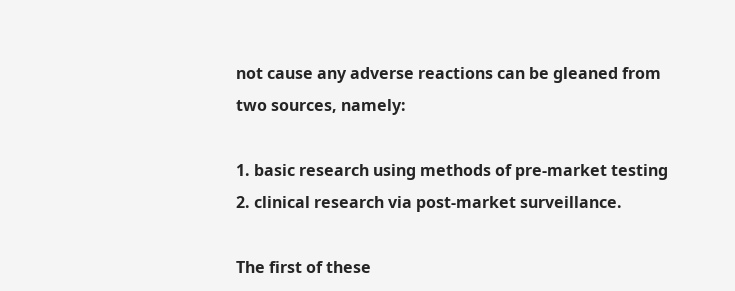not cause any adverse reactions can be gleaned from two sources, namely:

1. basic research using methods of pre-market testing
2. clinical research via post-market surveillance.

The first of these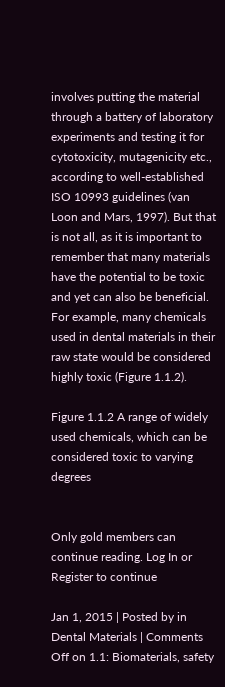involves putting the material through a battery of laboratory experiments and testing it for cytotoxicity, mutagenicity etc., according to well-established ISO 10993 guidelines (van Loon and Mars, 1997). But that is not all, as it is important to remember that many materials have the potential to be toxic and yet can also be beneficial. For example, many chemicals used in dental materials in their raw state would be considered highly toxic (Figure 1.1.2).

Figure 1.1.2 A range of widely used chemicals, which can be considered toxic to varying degrees


Only gold members can continue reading. Log In or Register to continue

Jan 1, 2015 | Posted by in Dental Materials | Comments Off on 1.1: Biomaterials, safety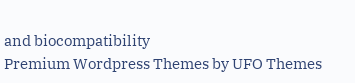and biocompatibility
Premium Wordpress Themes by UFO Themes